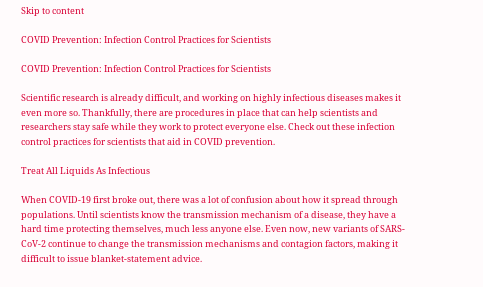Skip to content

COVID Prevention: Infection Control Practices for Scientists

COVID Prevention: Infection Control Practices for Scientists

Scientific research is already difficult, and working on highly infectious diseases makes it even more so. Thankfully, there are procedures in place that can help scientists and researchers stay safe while they work to protect everyone else. Check out these infection control practices for scientists that aid in COVID prevention.

Treat All Liquids As Infectious

When COVID-19 first broke out, there was a lot of confusion about how it spread through populations. Until scientists know the transmission mechanism of a disease, they have a hard time protecting themselves, much less anyone else. Even now, new variants of SARS-CoV-2 continue to change the transmission mechanisms and contagion factors, making it difficult to issue blanket-statement advice.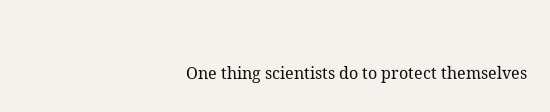One thing scientists do to protect themselves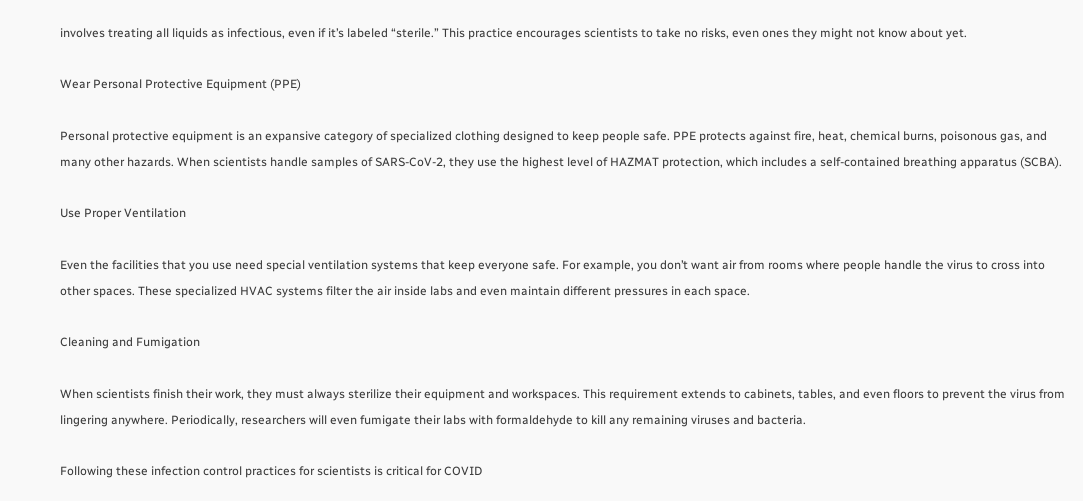involves treating all liquids as infectious, even if it’s labeled “sterile.” This practice encourages scientists to take no risks, even ones they might not know about yet.

Wear Personal Protective Equipment (PPE)

Personal protective equipment is an expansive category of specialized clothing designed to keep people safe. PPE protects against fire, heat, chemical burns, poisonous gas, and many other hazards. When scientists handle samples of SARS-CoV-2, they use the highest level of HAZMAT protection, which includes a self-contained breathing apparatus (SCBA).

Use Proper Ventilation

Even the facilities that you use need special ventilation systems that keep everyone safe. For example, you don’t want air from rooms where people handle the virus to cross into other spaces. These specialized HVAC systems filter the air inside labs and even maintain different pressures in each space.

Cleaning and Fumigation

When scientists finish their work, they must always sterilize their equipment and workspaces. This requirement extends to cabinets, tables, and even floors to prevent the virus from lingering anywhere. Periodically, researchers will even fumigate their labs with formaldehyde to kill any remaining viruses and bacteria.

Following these infection control practices for scientists is critical for COVID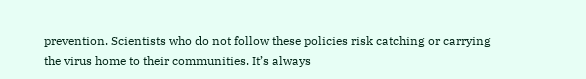prevention. Scientists who do not follow these policies risk catching or carrying the virus home to their communities. It’s always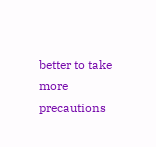better to take more precautions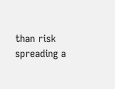than risk spreading a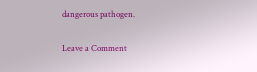dangerous pathogen.

Leave a Comment